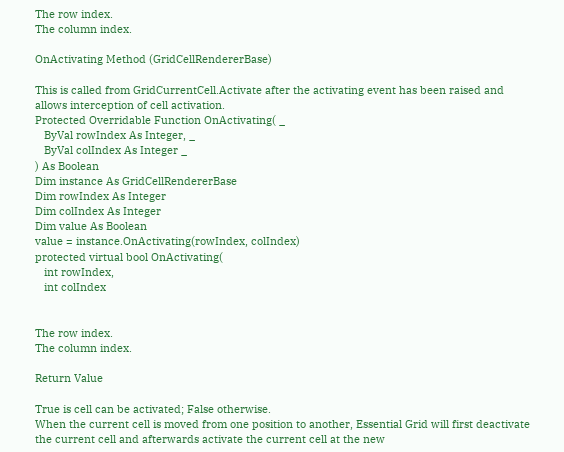The row index.
The column index.

OnActivating Method (GridCellRendererBase)

This is called from GridCurrentCell.Activate after the activating event has been raised and allows interception of cell activation.
Protected Overridable Function OnActivating( _
   ByVal rowIndex As Integer, _
   ByVal colIndex As Integer _
) As Boolean
Dim instance As GridCellRendererBase
Dim rowIndex As Integer
Dim colIndex As Integer
Dim value As Boolean
value = instance.OnActivating(rowIndex, colIndex)
protected virtual bool OnActivating(
   int rowIndex,
   int colIndex


The row index.
The column index.

Return Value

True is cell can be activated; False otherwise.
When the current cell is moved from one position to another, Essential Grid will first deactivate the current cell and afterwards activate the current cell at the new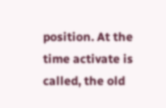position. At the time activate is called, the old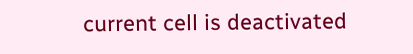current cell is deactivated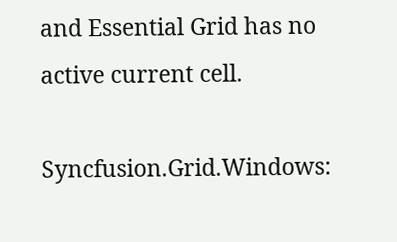and Essential Grid has no active current cell.

Syncfusion.Grid.Windows: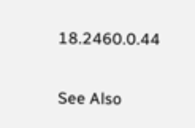18.2460.0.44

See Also